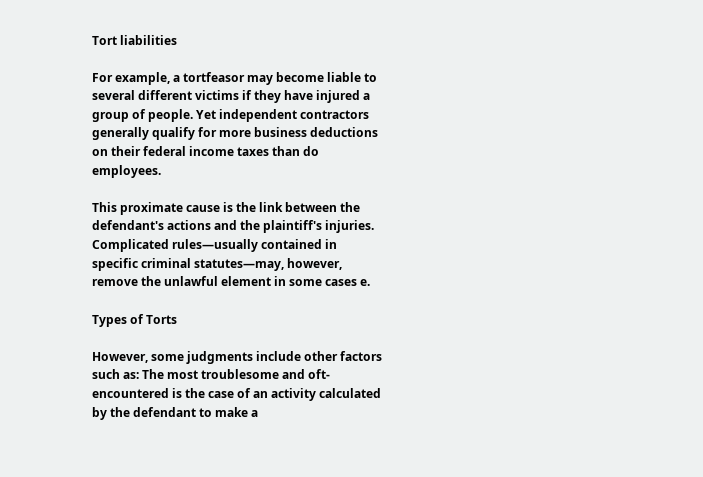Tort liabilities

For example, a tortfeasor may become liable to several different victims if they have injured a group of people. Yet independent contractors generally qualify for more business deductions on their federal income taxes than do employees.

This proximate cause is the link between the defendant's actions and the plaintiff's injuries. Complicated rules—usually contained in specific criminal statutes—may, however, remove the unlawful element in some cases e.

Types of Torts

However, some judgments include other factors such as: The most troublesome and oft-encountered is the case of an activity calculated by the defendant to make a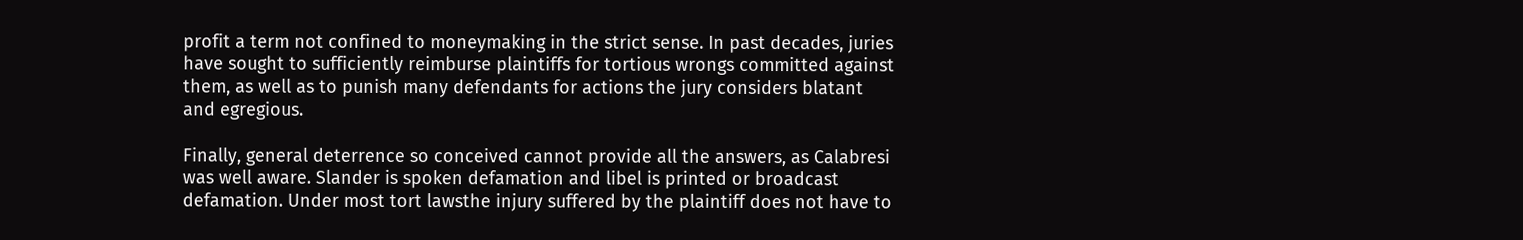profit a term not confined to moneymaking in the strict sense. In past decades, juries have sought to sufficiently reimburse plaintiffs for tortious wrongs committed against them, as well as to punish many defendants for actions the jury considers blatant and egregious.

Finally, general deterrence so conceived cannot provide all the answers, as Calabresi was well aware. Slander is spoken defamation and libel is printed or broadcast defamation. Under most tort lawsthe injury suffered by the plaintiff does not have to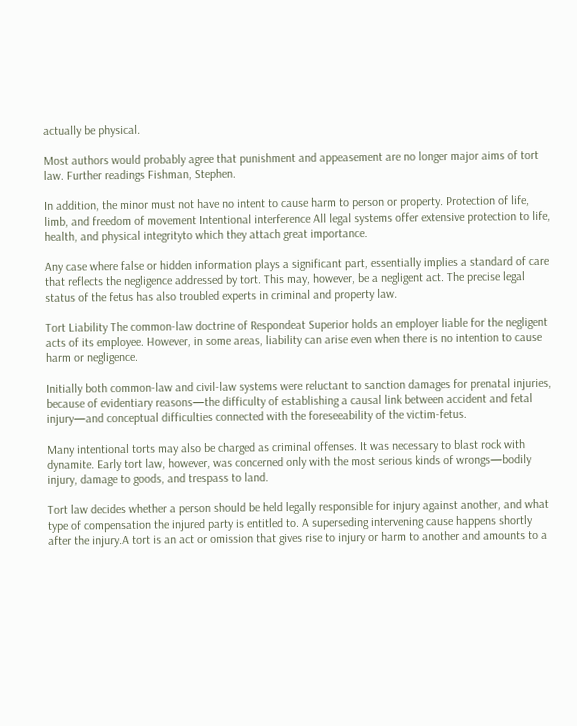actually be physical.

Most authors would probably agree that punishment and appeasement are no longer major aims of tort law. Further readings Fishman, Stephen.

In addition, the minor must not have no intent to cause harm to person or property. Protection of life, limb, and freedom of movement Intentional interference All legal systems offer extensive protection to life, health, and physical integrityto which they attach great importance.

Any case where false or hidden information plays a significant part, essentially implies a standard of care that reflects the negligence addressed by tort. This may, however, be a negligent act. The precise legal status of the fetus has also troubled experts in criminal and property law.

Tort Liability The common-law doctrine of Respondeat Superior holds an employer liable for the negligent acts of its employee. However, in some areas, liability can arise even when there is no intention to cause harm or negligence.

Initially both common-law and civil-law systems were reluctant to sanction damages for prenatal injuries, because of evidentiary reasons—the difficulty of establishing a causal link between accident and fetal injury—and conceptual difficulties connected with the foreseeability of the victim-fetus.

Many intentional torts may also be charged as criminal offenses. It was necessary to blast rock with dynamite. Early tort law, however, was concerned only with the most serious kinds of wrongs—bodily injury, damage to goods, and trespass to land.

Tort law decides whether a person should be held legally responsible for injury against another, and what type of compensation the injured party is entitled to. A superseding intervening cause happens shortly after the injury.A tort is an act or omission that gives rise to injury or harm to another and amounts to a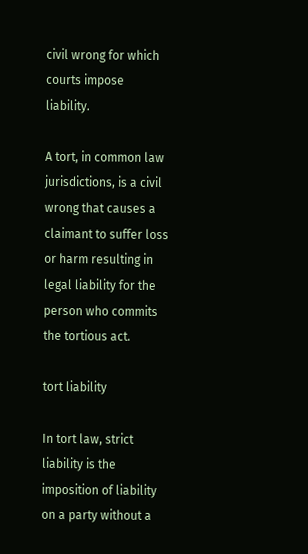civil wrong for which courts impose liability.

A tort, in common law jurisdictions, is a civil wrong that causes a claimant to suffer loss or harm resulting in legal liability for the person who commits the tortious act.

tort liability

In tort law, strict liability is the imposition of liability on a party without a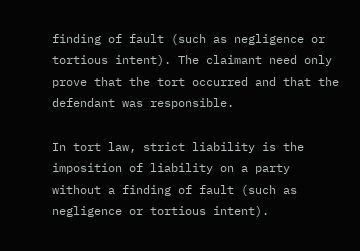finding of fault (such as negligence or tortious intent). The claimant need only prove that the tort occurred and that the defendant was responsible.

In tort law, strict liability is the imposition of liability on a party without a finding of fault (such as negligence or tortious intent).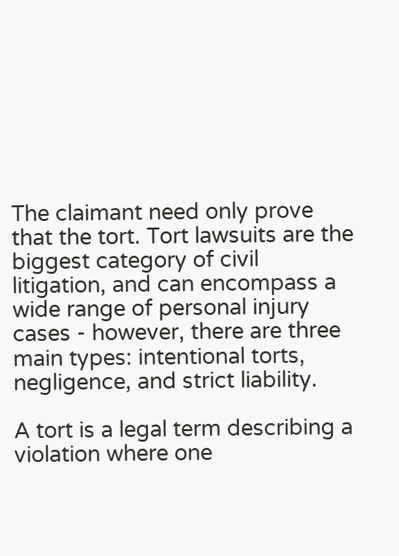The claimant need only prove that the tort. Tort lawsuits are the biggest category of civil litigation, and can encompass a wide range of personal injury cases - however, there are three main types: intentional torts, negligence, and strict liability.

A tort is a legal term describing a violation where one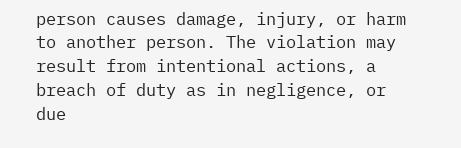person causes damage, injury, or harm to another person. The violation may result from intentional actions, a breach of duty as in negligence, or due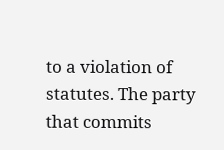to a violation of statutes. The party that commits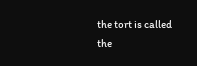the tort is called the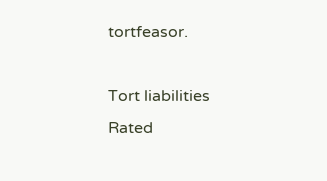tortfeasor.

Tort liabilities
Rated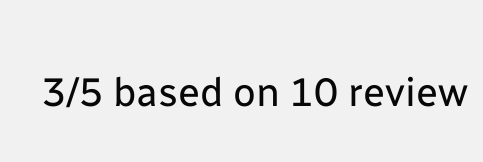3/5 based on 10 review